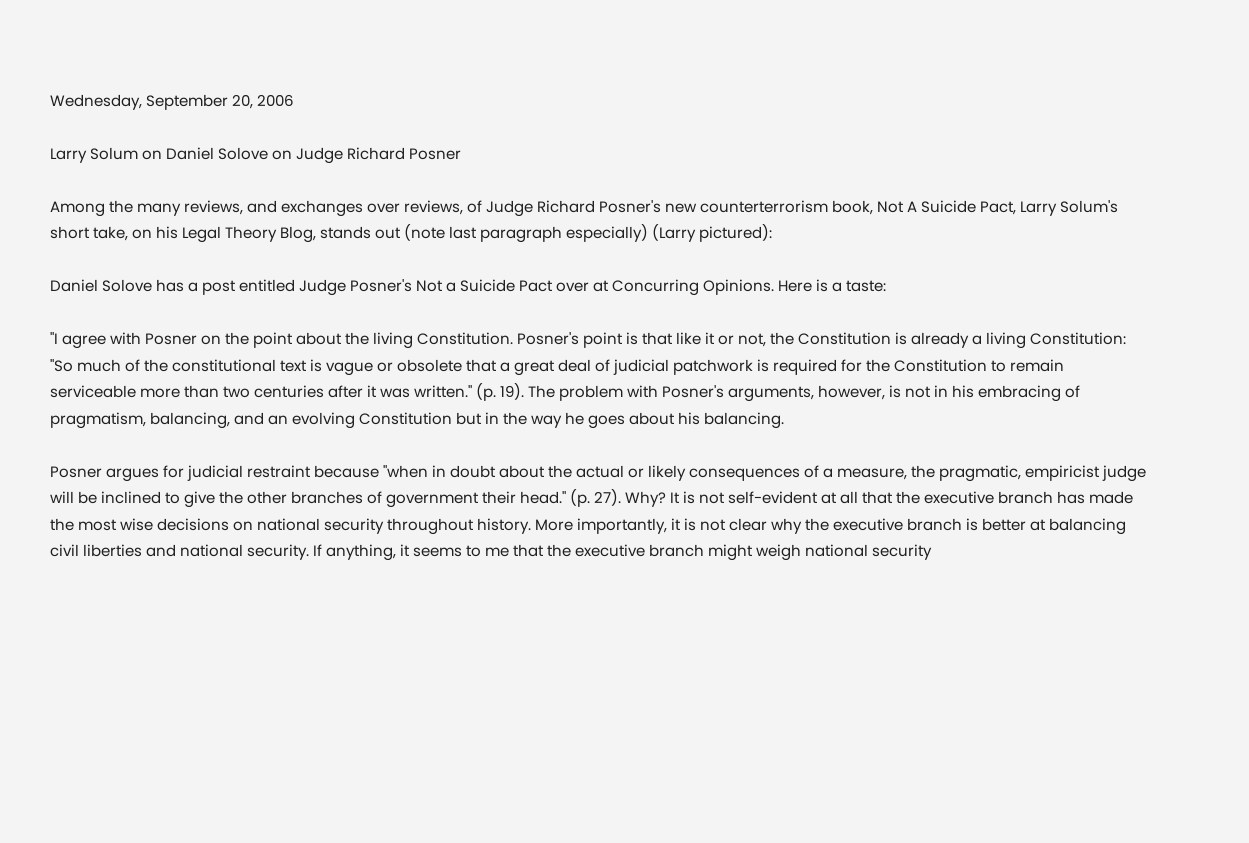Wednesday, September 20, 2006

Larry Solum on Daniel Solove on Judge Richard Posner

Among the many reviews, and exchanges over reviews, of Judge Richard Posner's new counterterrorism book, Not A Suicide Pact, Larry Solum's short take, on his Legal Theory Blog, stands out (note last paragraph especially) (Larry pictured):

Daniel Solove has a post entitled Judge Posner's Not a Suicide Pact over at Concurring Opinions. Here is a taste:

"I agree with Posner on the point about the living Constitution. Posner's point is that like it or not, the Constitution is already a living Constitution: "So much of the constitutional text is vague or obsolete that a great deal of judicial patchwork is required for the Constitution to remain serviceable more than two centuries after it was written." (p. 19). The problem with Posner's arguments, however, is not in his embracing of pragmatism, balancing, and an evolving Constitution but in the way he goes about his balancing.

Posner argues for judicial restraint because "when in doubt about the actual or likely consequences of a measure, the pragmatic, empiricist judge will be inclined to give the other branches of government their head." (p. 27). Why? It is not self-evident at all that the executive branch has made the most wise decisions on national security throughout history. More importantly, it is not clear why the executive branch is better at balancing civil liberties and national security. If anything, it seems to me that the executive branch might weigh national security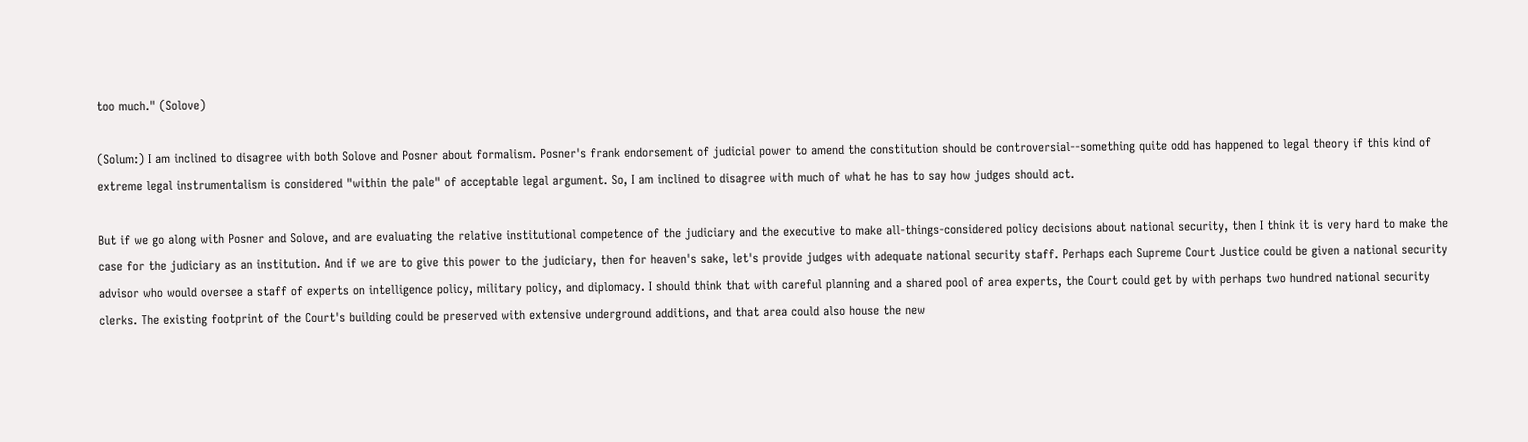too much." (Solove)

(Solum:) I am inclined to disagree with both Solove and Posner about formalism. Posner's frank endorsement of judicial power to amend the constitution should be controversial--something quite odd has happened to legal theory if this kind of extreme legal instrumentalism is considered "within the pale" of acceptable legal argument. So, I am inclined to disagree with much of what he has to say how judges should act.

But if we go along with Posner and Solove, and are evaluating the relative institutional competence of the judiciary and the executive to make all-things-considered policy decisions about national security, then I think it is very hard to make the case for the judiciary as an institution. And if we are to give this power to the judiciary, then for heaven's sake, let's provide judges with adequate national security staff. Perhaps each Supreme Court Justice could be given a national security advisor who would oversee a staff of experts on intelligence policy, military policy, and diplomacy. I should think that with careful planning and a shared pool of area experts, the Court could get by with perhaps two hundred national security clerks. The existing footprint of the Court's building could be preserved with extensive underground additions, and that area could also house the new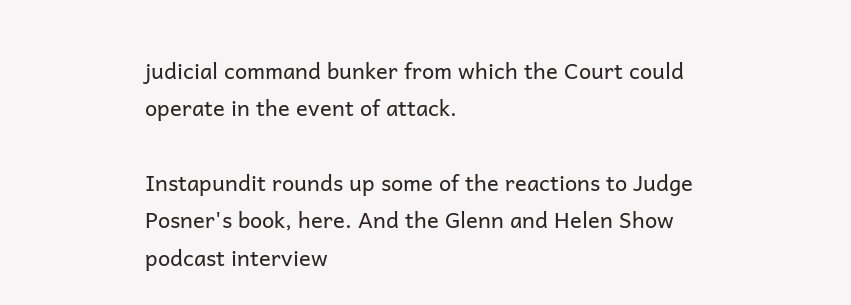judicial command bunker from which the Court could operate in the event of attack.

Instapundit rounds up some of the reactions to Judge Posner's book, here. And the Glenn and Helen Show podcast interview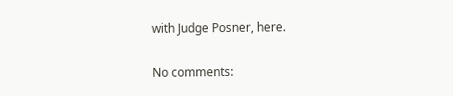with Judge Posner, here.

No comments: